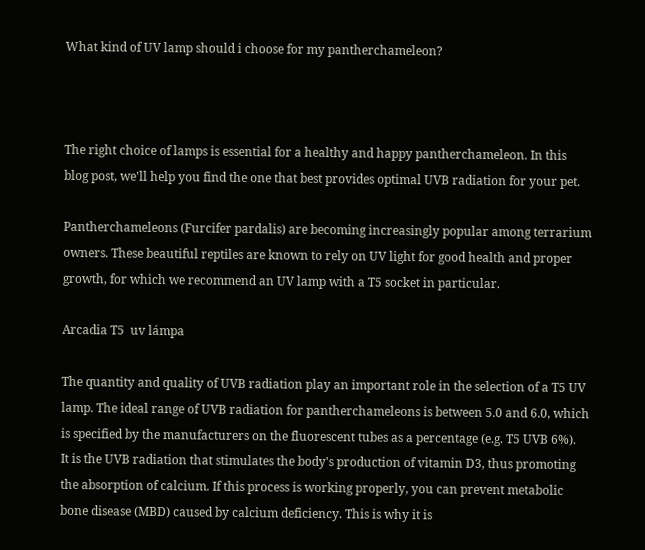What kind of UV lamp should i choose for my pantherchameleon?



The right choice of lamps is essential for a healthy and happy pantherchameleon. In this blog post, we'll help you find the one that best provides optimal UVB radiation for your pet.

Pantherchameleons (Furcifer pardalis) are becoming increasingly popular among terrarium owners. These beautiful reptiles are known to rely on UV light for good health and proper growth, for which we recommend an UV lamp with a T5 socket in particular.

Arcadia T5  uv lámpa

The quantity and quality of UVB radiation play an important role in the selection of a T5 UV lamp. The ideal range of UVB radiation for pantherchameleons is between 5.0 and 6.0, which is specified by the manufacturers on the fluorescent tubes as a percentage (e.g. T5 UVB 6%).
It is the UVB radiation that stimulates the body's production of vitamin D3, thus promoting the absorption of calcium. If this process is working properly, you can prevent metabolic bone disease (MBD) caused by calcium deficiency. This is why it is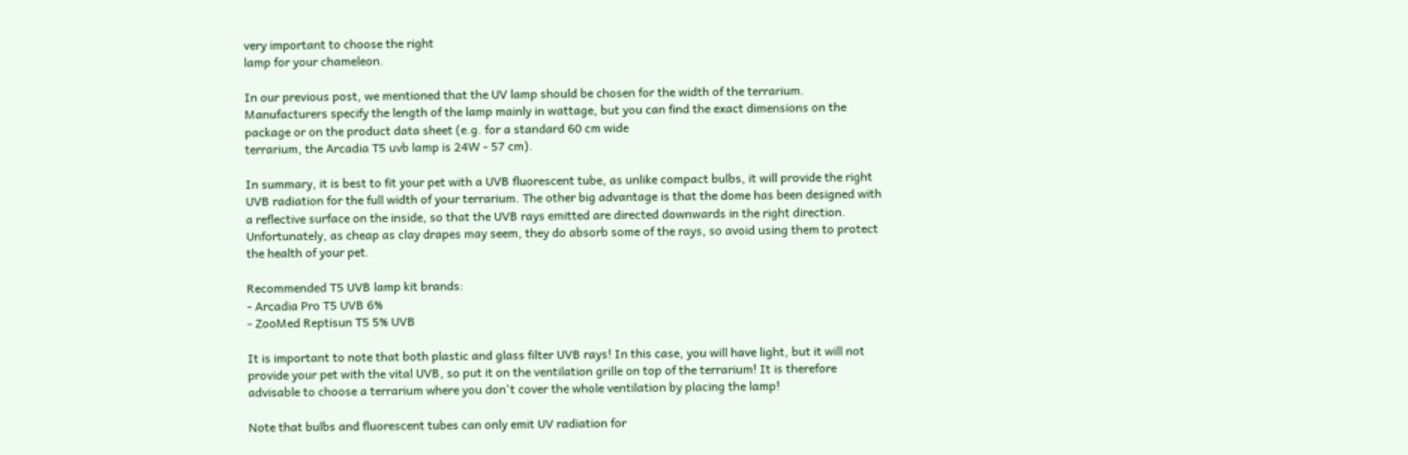very important to choose the right
lamp for your chameleon.

In our previous post, we mentioned that the UV lamp should be chosen for the width of the terrarium. Manufacturers specify the length of the lamp mainly in wattage, but you can find the exact dimensions on the package or on the product data sheet (e.g. for a standard 60 cm wide
terrarium, the Arcadia T5 uvb lamp is 24W - 57 cm).

In summary, it is best to fit your pet with a UVB fluorescent tube, as unlike compact bulbs, it will provide the right UVB radiation for the full width of your terrarium. The other big advantage is that the dome has been designed with a reflective surface on the inside, so that the UVB rays emitted are directed downwards in the right direction. Unfortunately, as cheap as clay drapes may seem, they do absorb some of the rays, so avoid using them to protect the health of your pet.

Recommended T5 UVB lamp kit brands:
- Arcadia Pro T5 UVB 6%
- ZooMed Reptisun T5 5% UVB

It is important to note that both plastic and glass filter UVB rays! In this case, you will have light, but it will not provide your pet with the vital UVB, so put it on the ventilation grille on top of the terrarium! It is therefore advisable to choose a terrarium where you don't cover the whole ventilation by placing the lamp!

Note that bulbs and fluorescent tubes can only emit UV radiation for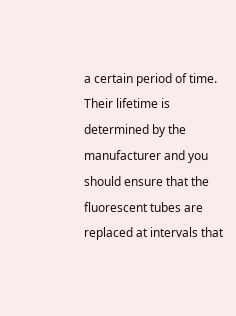a certain period of time. Their lifetime is determined by the manufacturer and you should ensure that the fluorescent tubes are replaced at intervals that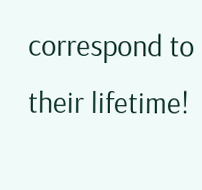correspond to their lifetime!